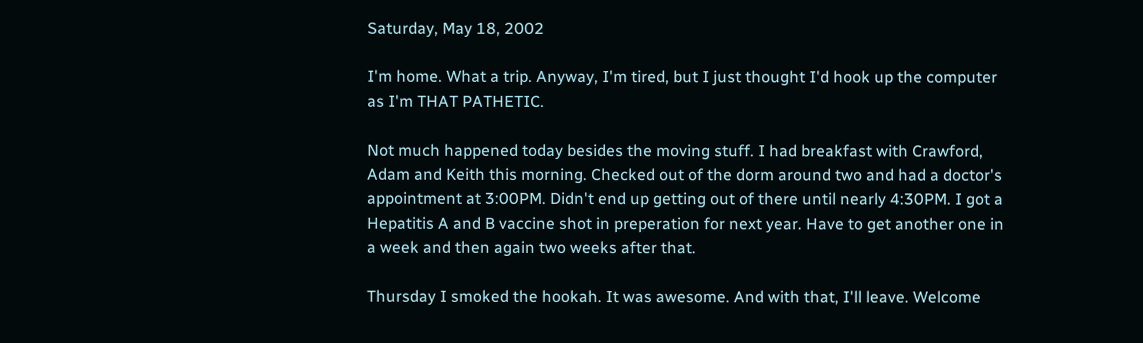Saturday, May 18, 2002

I'm home. What a trip. Anyway, I'm tired, but I just thought I'd hook up the computer as I'm THAT PATHETIC.

Not much happened today besides the moving stuff. I had breakfast with Crawford, Adam and Keith this morning. Checked out of the dorm around two and had a doctor's appointment at 3:00PM. Didn't end up getting out of there until nearly 4:30PM. I got a Hepatitis A and B vaccine shot in preperation for next year. Have to get another one in a week and then again two weeks after that.

Thursday I smoked the hookah. It was awesome. And with that, I'll leave. Welcome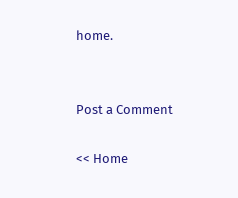home.


Post a Comment

<< Home